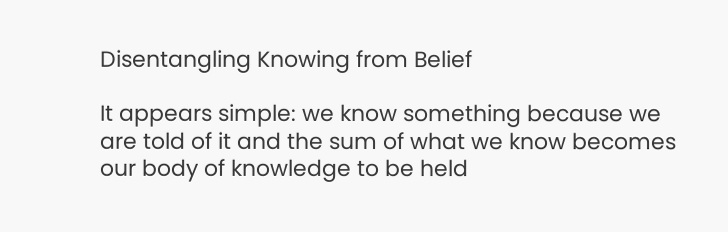Disentangling Knowing from Belief

It appears simple: we know something because we are told of it and the sum of what we know becomes our body of knowledge to be held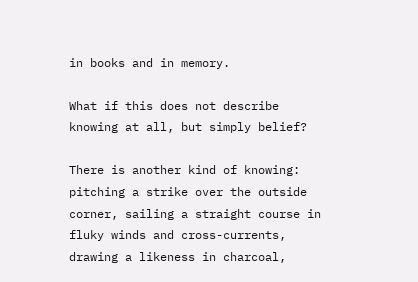in books and in memory.

What if this does not describe knowing at all, but simply belief?

There is another kind of knowing: pitching a strike over the outside corner, sailing a straight course in fluky winds and cross-currents, drawing a likeness in charcoal,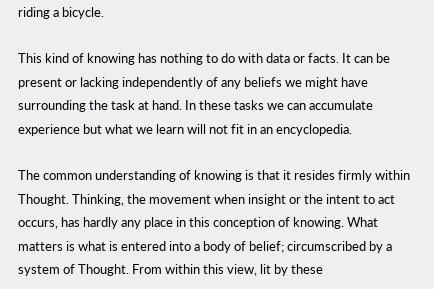riding a bicycle.

This kind of knowing has nothing to do with data or facts. It can be present or lacking independently of any beliefs we might have surrounding the task at hand. In these tasks we can accumulate experience but what we learn will not fit in an encyclopedia.

The common understanding of knowing is that it resides firmly within Thought. Thinking, the movement when insight or the intent to act occurs, has hardly any place in this conception of knowing. What matters is what is entered into a body of belief; circumscribed by a system of Thought. From within this view, lit by these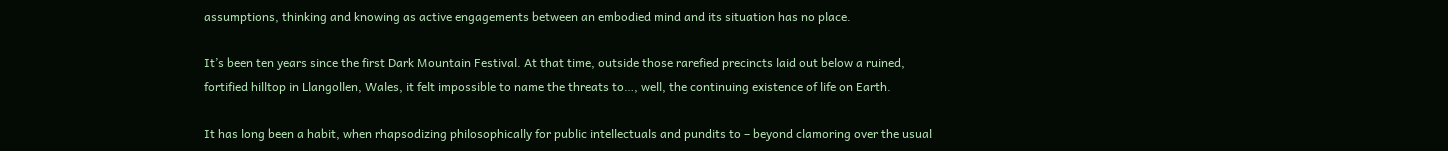assumptions, thinking and knowing as active engagements between an embodied mind and its situation has no place.

It’s been ten years since the first Dark Mountain Festival. At that time, outside those rarefied precincts laid out below a ruined, fortified hilltop in Llangollen, Wales, it felt impossible to name the threats to…, well, the continuing existence of life on Earth.

It has long been a habit, when rhapsodizing philosophically for public intellectuals and pundits to – beyond clamoring over the usual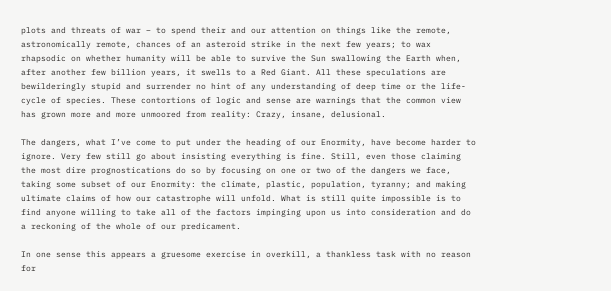plots and threats of war – to spend their and our attention on things like the remote, astronomically remote, chances of an asteroid strike in the next few years; to wax rhapsodic on whether humanity will be able to survive the Sun swallowing the Earth when, after another few billion years, it swells to a Red Giant. All these speculations are bewilderingly stupid and surrender no hint of any understanding of deep time or the life-cycle of species. These contortions of logic and sense are warnings that the common view has grown more and more unmoored from reality: Crazy, insane, delusional.

The dangers, what I’ve come to put under the heading of our Enormity, have become harder to ignore. Very few still go about insisting everything is fine. Still, even those claiming the most dire prognostications do so by focusing on one or two of the dangers we face, taking some subset of our Enormity: the climate, plastic, population, tyranny; and making ultimate claims of how our catastrophe will unfold. What is still quite impossible is to find anyone willing to take all of the factors impinging upon us into consideration and do a reckoning of the whole of our predicament.

In one sense this appears a gruesome exercise in overkill, a thankless task with no reason for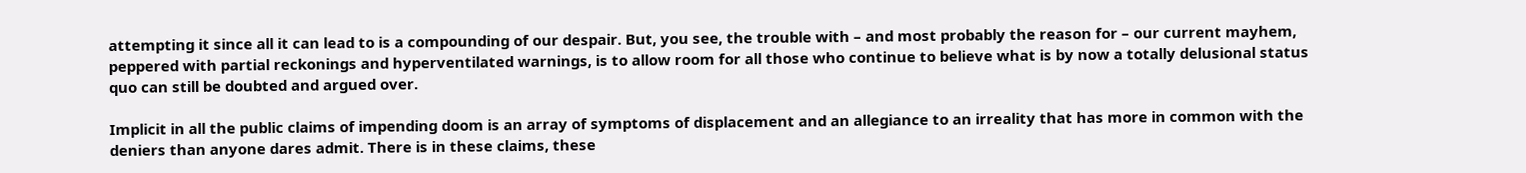attempting it since all it can lead to is a compounding of our despair. But, you see, the trouble with – and most probably the reason for – our current mayhem, peppered with partial reckonings and hyperventilated warnings, is to allow room for all those who continue to believe what is by now a totally delusional status quo can still be doubted and argued over.

Implicit in all the public claims of impending doom is an array of symptoms of displacement and an allegiance to an irreality that has more in common with the deniers than anyone dares admit. There is in these claims, these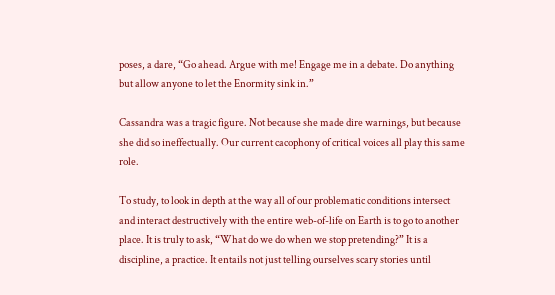poses, a dare, “Go ahead. Argue with me! Engage me in a debate. Do anything but allow anyone to let the Enormity sink in.”

Cassandra was a tragic figure. Not because she made dire warnings, but because she did so ineffectually. Our current cacophony of critical voices all play this same role.

To study, to look in depth at the way all of our problematic conditions intersect and interact destructively with the entire web-of-life on Earth is to go to another place. It is truly to ask, “What do we do when we stop pretending?” It is a discipline, a practice. It entails not just telling ourselves scary stories until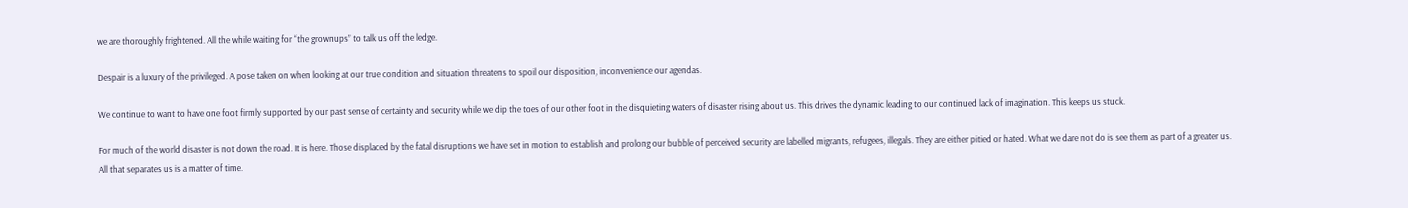we are thoroughly frightened. All the while waiting for “the grownups” to talk us off the ledge.

Despair is a luxury of the privileged. A pose taken on when looking at our true condition and situation threatens to spoil our disposition, inconvenience our agendas.

We continue to want to have one foot firmly supported by our past sense of certainty and security while we dip the toes of our other foot in the disquieting waters of disaster rising about us. This drives the dynamic leading to our continued lack of imagination. This keeps us stuck.

For much of the world disaster is not down the road. It is here. Those displaced by the fatal disruptions we have set in motion to establish and prolong our bubble of perceived security are labelled migrants, refugees, illegals. They are either pitied or hated. What we dare not do is see them as part of a greater us. All that separates us is a matter of time.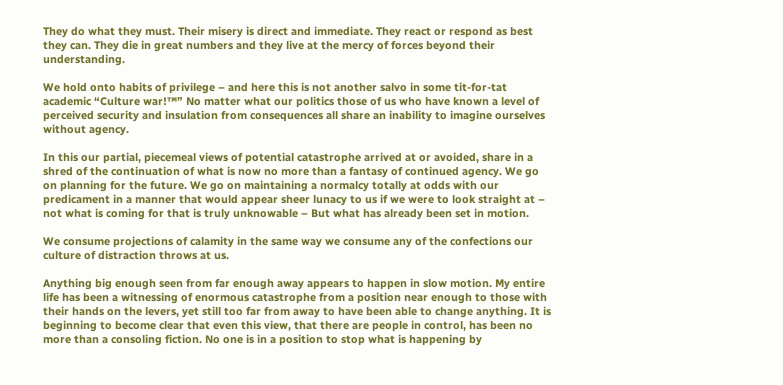They do what they must. Their misery is direct and immediate. They react or respond as best they can. They die in great numbers and they live at the mercy of forces beyond their understanding.

We hold onto habits of privilege – and here this is not another salvo in some tit-for-tat academic “Culture war!™” No matter what our politics those of us who have known a level of perceived security and insulation from consequences all share an inability to imagine ourselves without agency.

In this our partial, piecemeal views of potential catastrophe arrived at or avoided, share in a shred of the continuation of what is now no more than a fantasy of continued agency. We go on planning for the future. We go on maintaining a normalcy totally at odds with our predicament in a manner that would appear sheer lunacy to us if we were to look straight at – not what is coming for that is truly unknowable – But what has already been set in motion.

We consume projections of calamity in the same way we consume any of the confections our culture of distraction throws at us.

Anything big enough seen from far enough away appears to happen in slow motion. My entire life has been a witnessing of enormous catastrophe from a position near enough to those with their hands on the levers, yet still too far from away to have been able to change anything. It is beginning to become clear that even this view, that there are people in control, has been no more than a consoling fiction. No one is in a position to stop what is happening by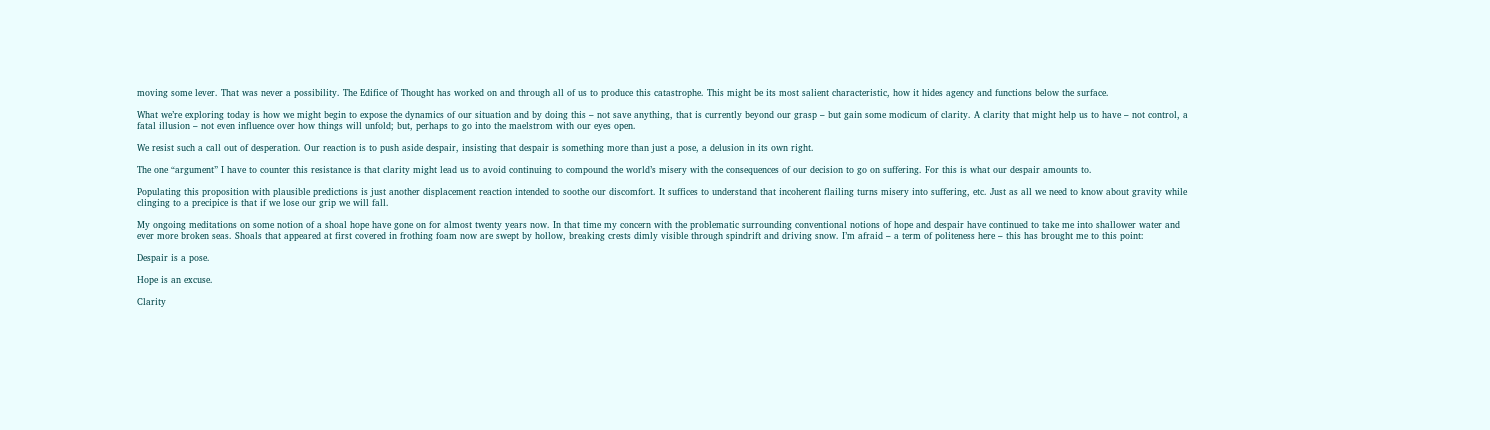moving some lever. That was never a possibility. The Edifice of Thought has worked on and through all of us to produce this catastrophe. This might be its most salient characteristic, how it hides agency and functions below the surface.

What we’re exploring today is how we might begin to expose the dynamics of our situation and by doing this – not save anything, that is currently beyond our grasp – but gain some modicum of clarity. A clarity that might help us to have – not control, a fatal illusion – not even influence over how things will unfold; but, perhaps to go into the maelstrom with our eyes open.

We resist such a call out of desperation. Our reaction is to push aside despair, insisting that despair is something more than just a pose, a delusion in its own right.

The one “argument” I have to counter this resistance is that clarity might lead us to avoid continuing to compound the world’s misery with the consequences of our decision to go on suffering. For this is what our despair amounts to.

Populating this proposition with plausible predictions is just another displacement reaction intended to soothe our discomfort. It suffices to understand that incoherent flailing turns misery into suffering, etc. Just as all we need to know about gravity while clinging to a precipice is that if we lose our grip we will fall.

My ongoing meditations on some notion of a shoal hope have gone on for almost twenty years now. In that time my concern with the problematic surrounding conventional notions of hope and despair have continued to take me into shallower water and ever more broken seas. Shoals that appeared at first covered in frothing foam now are swept by hollow, breaking crests dimly visible through spindrift and driving snow. I’m afraid – a term of politeness here – this has brought me to this point:

Despair is a pose.

Hope is an excuse.

Clarity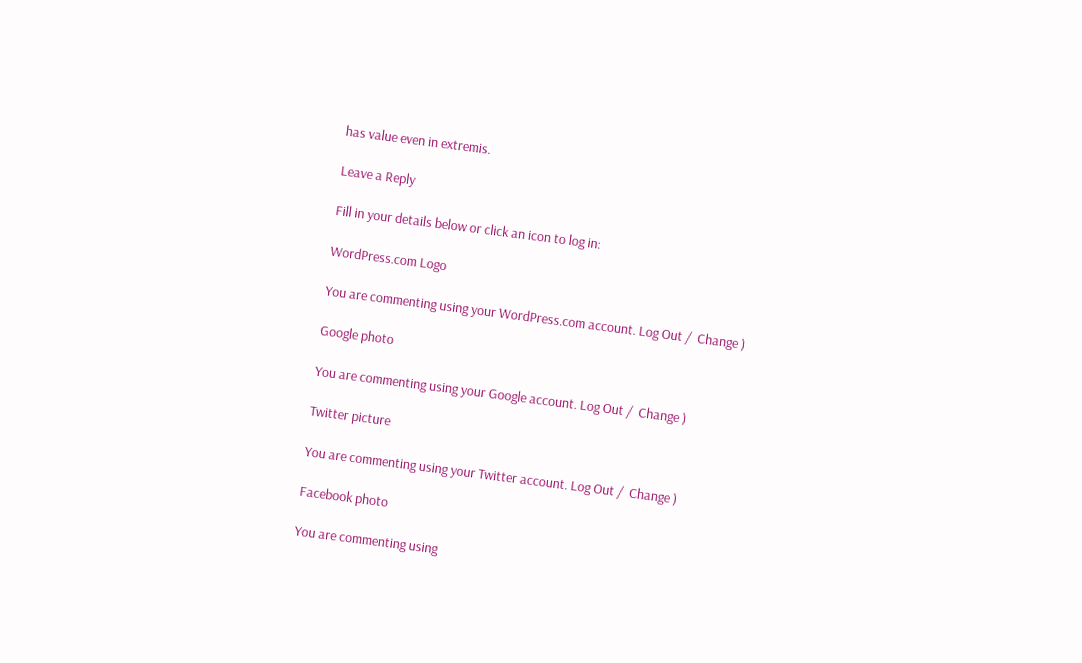has value even in extremis.

Leave a Reply

Fill in your details below or click an icon to log in:

WordPress.com Logo

You are commenting using your WordPress.com account. Log Out /  Change )

Google photo

You are commenting using your Google account. Log Out /  Change )

Twitter picture

You are commenting using your Twitter account. Log Out /  Change )

Facebook photo

You are commenting using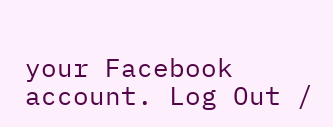your Facebook account. Log Out /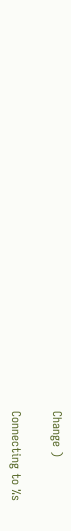Change )

Connecting to %s